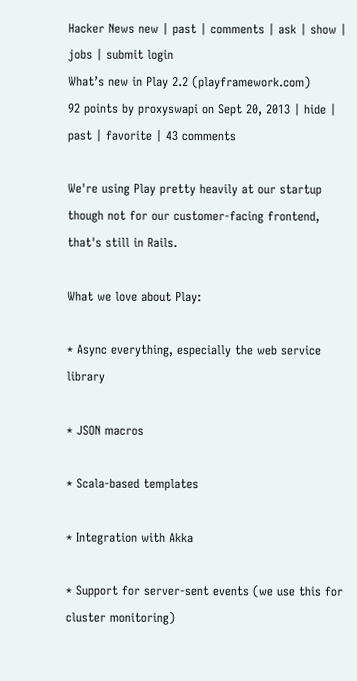Hacker News new | past | comments | ask | show | jobs | submit login
What’s new in Play 2.2 (playframework.com)
92 points by proxyswapi on Sept 20, 2013 | hide | past | favorite | 43 comments

We're using Play pretty heavily at our startup though not for our customer-facing frontend, that's still in Rails.

What we love about Play:

* Async everything, especially the web service library

* JSON macros

* Scala-based templates

* Integration with Akka

* Support for server-sent events (we use this for cluster monitoring)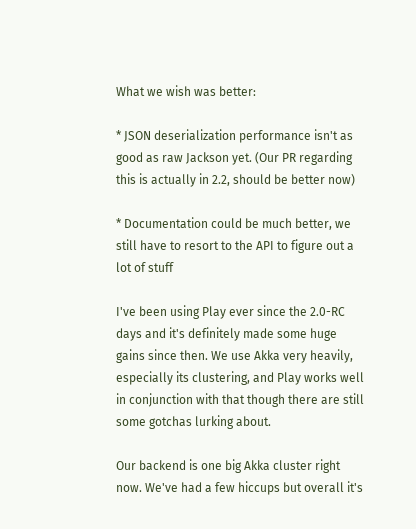What we wish was better:

* JSON deserialization performance isn't as good as raw Jackson yet. (Our PR regarding this is actually in 2.2, should be better now)

* Documentation could be much better, we still have to resort to the API to figure out a lot of stuff

I've been using Play ever since the 2.0-RC days and it's definitely made some huge gains since then. We use Akka very heavily, especially its clustering, and Play works well in conjunction with that though there are still some gotchas lurking about.

Our backend is one big Akka cluster right now. We've had a few hiccups but overall it's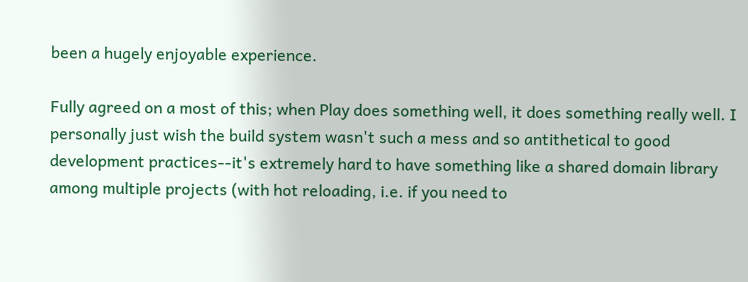been a hugely enjoyable experience.

Fully agreed on a most of this; when Play does something well, it does something really well. I personally just wish the build system wasn't such a mess and so antithetical to good development practices--it's extremely hard to have something like a shared domain library among multiple projects (with hot reloading, i.e. if you need to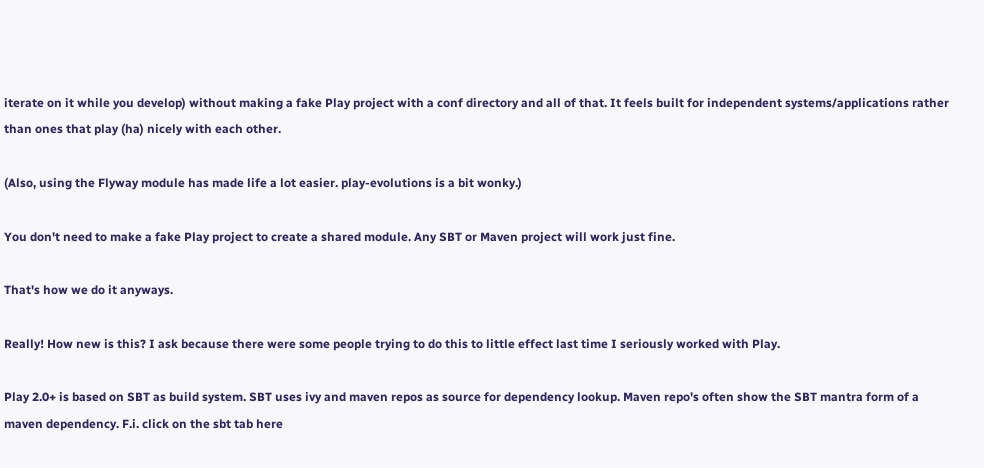iterate on it while you develop) without making a fake Play project with a conf directory and all of that. It feels built for independent systems/applications rather than ones that play (ha) nicely with each other.

(Also, using the Flyway module has made life a lot easier. play-evolutions is a bit wonky.)

You don't need to make a fake Play project to create a shared module. Any SBT or Maven project will work just fine.

That's how we do it anyways.

Really! How new is this? I ask because there were some people trying to do this to little effect last time I seriously worked with Play.

Play 2.0+ is based on SBT as build system. SBT uses ivy and maven repos as source for dependency lookup. Maven repo's often show the SBT mantra form of a maven dependency. F.i. click on the sbt tab here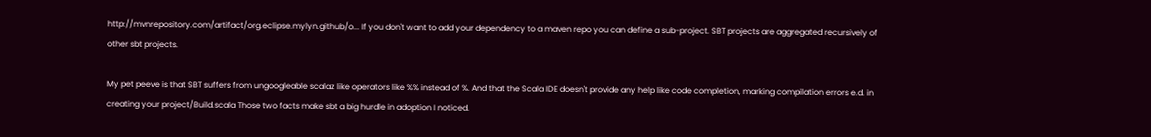http://mvnrepository.com/artifact/org.eclipse.mylyn.github/o... If you don't want to add your dependency to a maven repo you can define a sub-project. SBT projects are aggregated recursively of other sbt projects.

My pet peeve is that SBT suffers from ungoogleable scalaz like operators like %% instead of %. And that the Scala IDE doesn't provide any help like code completion, marking compilation errors e.d. in creating your project/Build.scala Those two facts make sbt a big hurdle in adoption I noticed.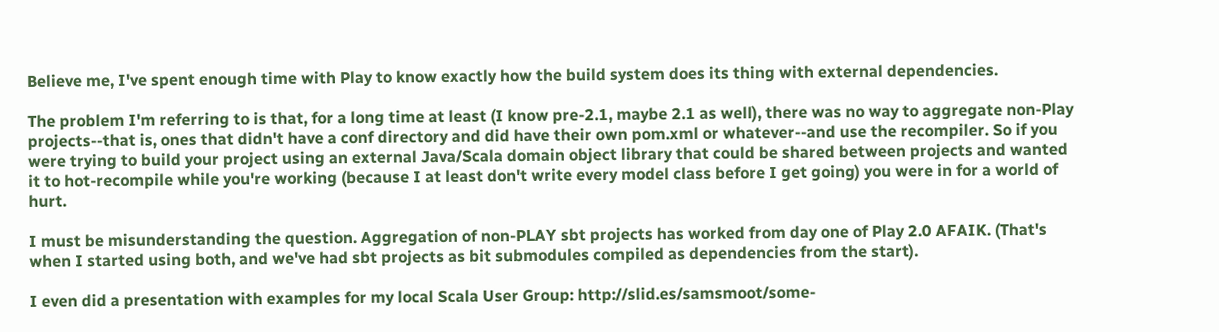Believe me, I've spent enough time with Play to know exactly how the build system does its thing with external dependencies.

The problem I'm referring to is that, for a long time at least (I know pre-2.1, maybe 2.1 as well), there was no way to aggregate non-Play projects--that is, ones that didn't have a conf directory and did have their own pom.xml or whatever--and use the recompiler. So if you were trying to build your project using an external Java/Scala domain object library that could be shared between projects and wanted it to hot-recompile while you're working (because I at least don't write every model class before I get going) you were in for a world of hurt.

I must be misunderstanding the question. Aggregation of non-PLAY sbt projects has worked from day one of Play 2.0 AFAIK. (That's when I started using both, and we've had sbt projects as bit submodules compiled as dependencies from the start).

I even did a presentation with examples for my local Scala User Group: http://slid.es/samsmoot/some-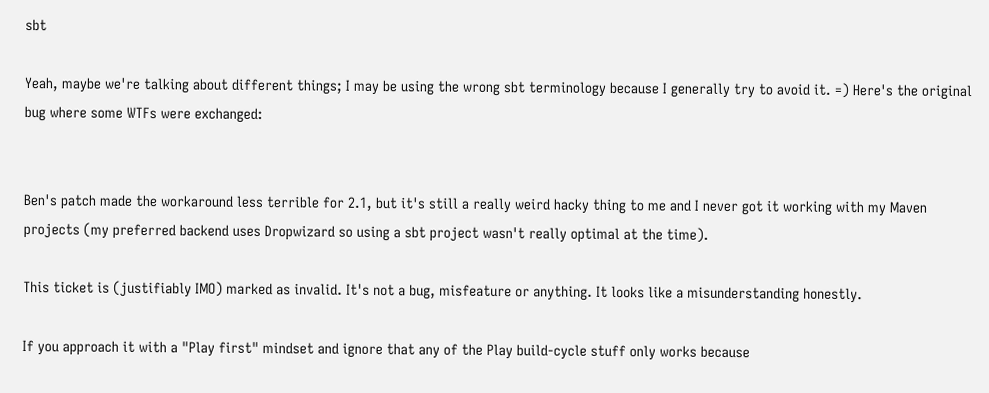sbt

Yeah, maybe we're talking about different things; I may be using the wrong sbt terminology because I generally try to avoid it. =) Here's the original bug where some WTFs were exchanged:


Ben's patch made the workaround less terrible for 2.1, but it's still a really weird hacky thing to me and I never got it working with my Maven projects (my preferred backend uses Dropwizard so using a sbt project wasn't really optimal at the time).

This ticket is (justifiably IMO) marked as invalid. It's not a bug, misfeature or anything. It looks like a misunderstanding honestly.

If you approach it with a "Play first" mindset and ignore that any of the Play build-cycle stuff only works because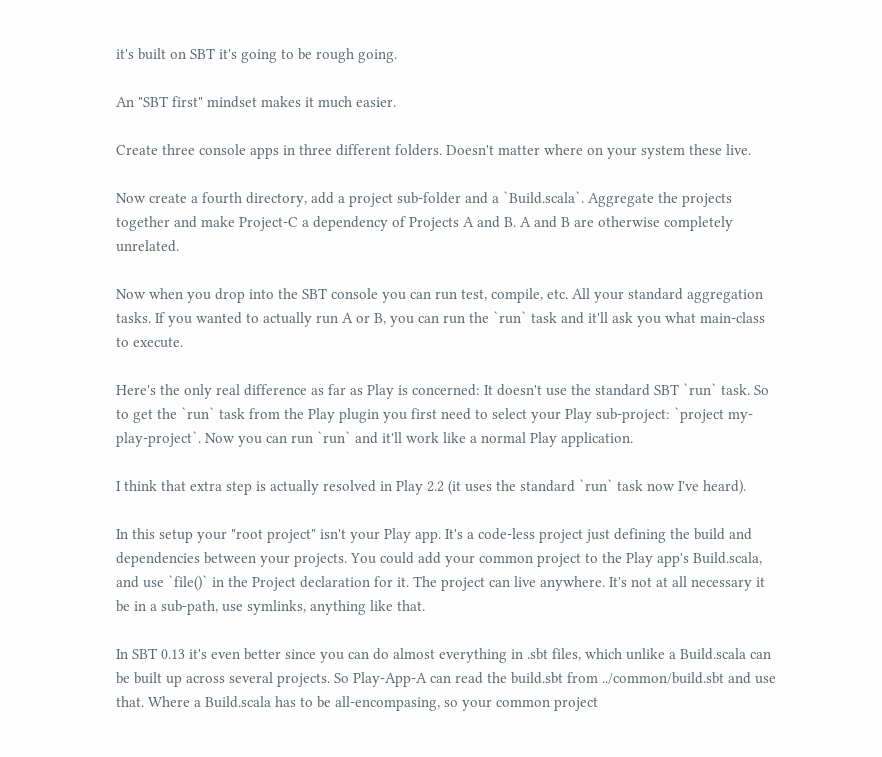it's built on SBT it's going to be rough going.

An "SBT first" mindset makes it much easier.

Create three console apps in three different folders. Doesn't matter where on your system these live.

Now create a fourth directory, add a project sub-folder and a `Build.scala`. Aggregate the projects together and make Project-C a dependency of Projects A and B. A and B are otherwise completely unrelated.

Now when you drop into the SBT console you can run test, compile, etc. All your standard aggregation tasks. If you wanted to actually run A or B, you can run the `run` task and it'll ask you what main-class to execute.

Here's the only real difference as far as Play is concerned: It doesn't use the standard SBT `run` task. So to get the `run` task from the Play plugin you first need to select your Play sub-project: `project my-play-project`. Now you can run `run` and it'll work like a normal Play application.

I think that extra step is actually resolved in Play 2.2 (it uses the standard `run` task now I've heard).

In this setup your "root project" isn't your Play app. It's a code-less project just defining the build and dependencies between your projects. You could add your common project to the Play app's Build.scala, and use `file()` in the Project declaration for it. The project can live anywhere. It's not at all necessary it be in a sub-path, use symlinks, anything like that.

In SBT 0.13 it's even better since you can do almost everything in .sbt files, which unlike a Build.scala can be built up across several projects. So Play-App-A can read the build.sbt from ../common/build.sbt and use that. Where a Build.scala has to be all-encompasing, so your common project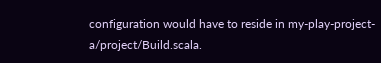configuration would have to reside in my-play-project-a/project/Build.scala.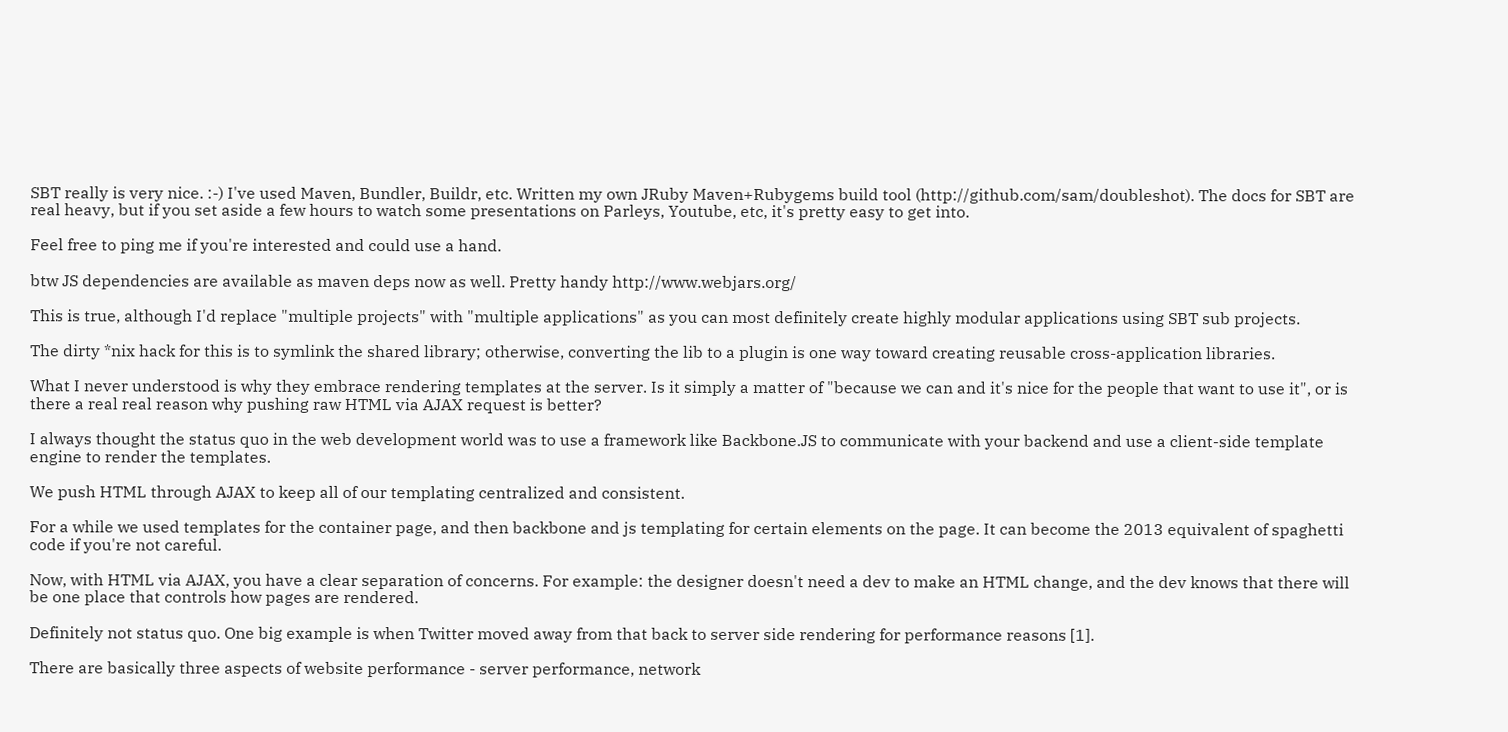SBT really is very nice. :-) I've used Maven, Bundler, Buildr, etc. Written my own JRuby Maven+Rubygems build tool (http://github.com/sam/doubleshot). The docs for SBT are real heavy, but if you set aside a few hours to watch some presentations on Parleys, Youtube, etc, it's pretty easy to get into.

Feel free to ping me if you're interested and could use a hand.

btw JS dependencies are available as maven deps now as well. Pretty handy http://www.webjars.org/

This is true, although I'd replace "multiple projects" with "multiple applications" as you can most definitely create highly modular applications using SBT sub projects.

The dirty *nix hack for this is to symlink the shared library; otherwise, converting the lib to a plugin is one way toward creating reusable cross-application libraries.

What I never understood is why they embrace rendering templates at the server. Is it simply a matter of "because we can and it's nice for the people that want to use it", or is there a real real reason why pushing raw HTML via AJAX request is better?

I always thought the status quo in the web development world was to use a framework like Backbone.JS to communicate with your backend and use a client-side template engine to render the templates.

We push HTML through AJAX to keep all of our templating centralized and consistent.

For a while we used templates for the container page, and then backbone and js templating for certain elements on the page. It can become the 2013 equivalent of spaghetti code if you're not careful.

Now, with HTML via AJAX, you have a clear separation of concerns. For example: the designer doesn't need a dev to make an HTML change, and the dev knows that there will be one place that controls how pages are rendered.

Definitely not status quo. One big example is when Twitter moved away from that back to server side rendering for performance reasons [1].

There are basically three aspects of website performance - server performance, network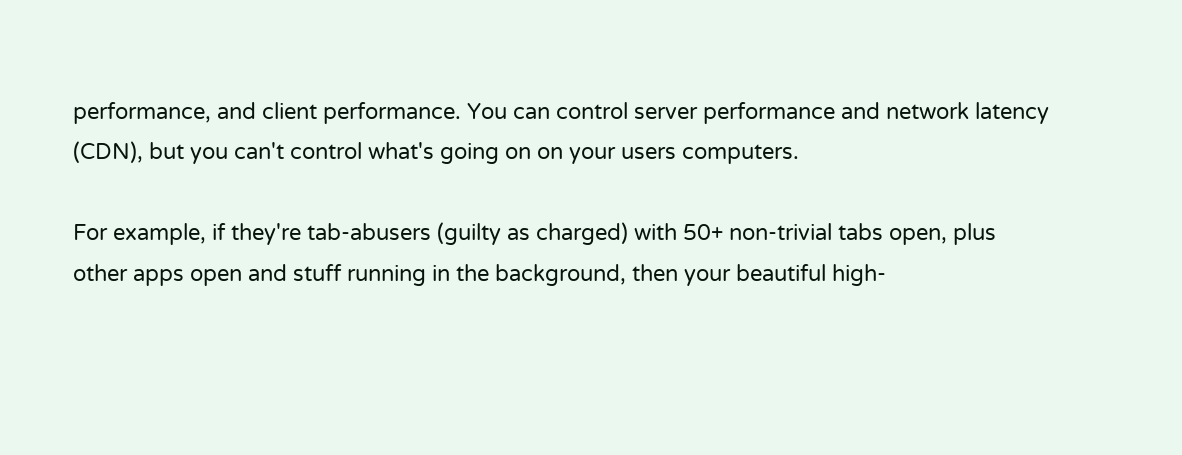performance, and client performance. You can control server performance and network latency (CDN), but you can't control what's going on on your users computers.

For example, if they're tab-abusers (guilty as charged) with 50+ non-trivial tabs open, plus other apps open and stuff running in the background, then your beautiful high-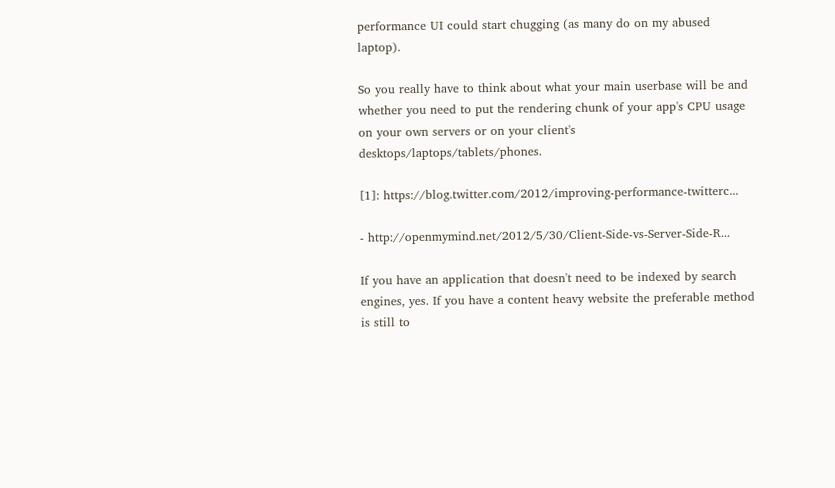performance UI could start chugging (as many do on my abused laptop).

So you really have to think about what your main userbase will be and whether you need to put the rendering chunk of your app's CPU usage on your own servers or on your client's desktops/laptops/tablets/phones.

[1]: https://blog.twitter.com/2012/improving-performance-twitterc...

- http://openmymind.net/2012/5/30/Client-Side-vs-Server-Side-R...

If you have an application that doesn't need to be indexed by search engines, yes. If you have a content heavy website the preferable method is still to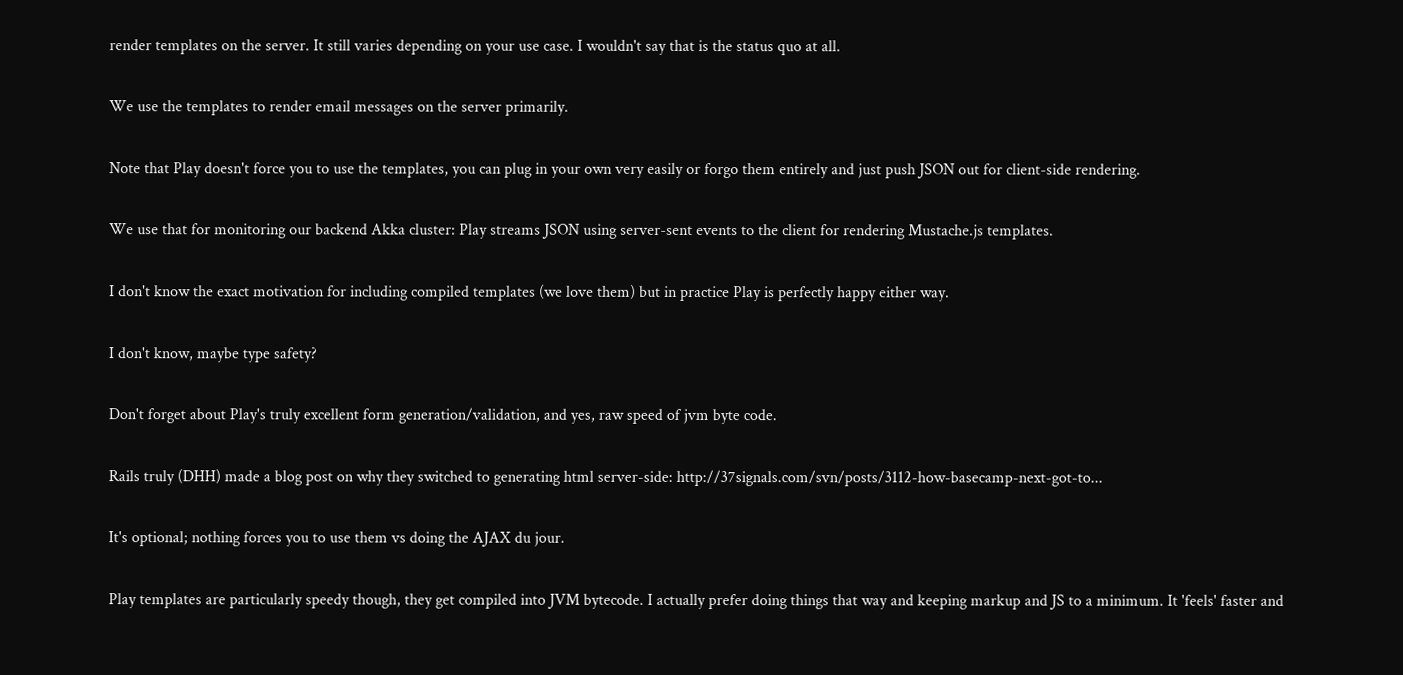render templates on the server. It still varies depending on your use case. I wouldn't say that is the status quo at all.

We use the templates to render email messages on the server primarily.

Note that Play doesn't force you to use the templates, you can plug in your own very easily or forgo them entirely and just push JSON out for client-side rendering.

We use that for monitoring our backend Akka cluster: Play streams JSON using server-sent events to the client for rendering Mustache.js templates.

I don't know the exact motivation for including compiled templates (we love them) but in practice Play is perfectly happy either way.

I don't know, maybe type safety?

Don't forget about Play's truly excellent form generation/validation, and yes, raw speed of jvm byte code.

Rails truly (DHH) made a blog post on why they switched to generating html server-side: http://37signals.com/svn/posts/3112-how-basecamp-next-got-to...

It's optional; nothing forces you to use them vs doing the AJAX du jour.

Play templates are particularly speedy though, they get compiled into JVM bytecode. I actually prefer doing things that way and keeping markup and JS to a minimum. It 'feels' faster and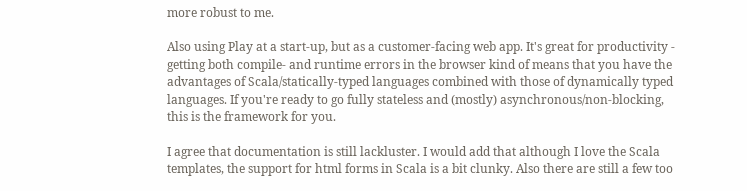more robust to me.

Also using Play at a start-up, but as a customer-facing web app. It's great for productivity - getting both compile- and runtime errors in the browser kind of means that you have the advantages of Scala/statically-typed languages combined with those of dynamically typed languages. If you're ready to go fully stateless and (mostly) asynchronous/non-blocking, this is the framework for you.

I agree that documentation is still lackluster. I would add that although I love the Scala templates, the support for html forms in Scala is a bit clunky. Also there are still a few too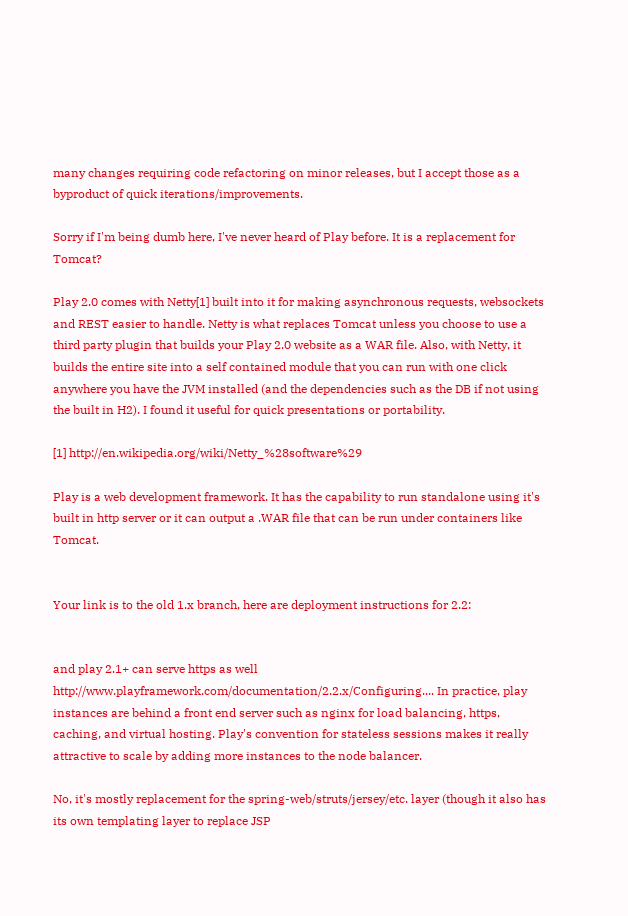many changes requiring code refactoring on minor releases, but I accept those as a byproduct of quick iterations/improvements.

Sorry if I'm being dumb here, I've never heard of Play before. It is a replacement for Tomcat?

Play 2.0 comes with Netty[1] built into it for making asynchronous requests, websockets and REST easier to handle. Netty is what replaces Tomcat unless you choose to use a third party plugin that builds your Play 2.0 website as a WAR file. Also, with Netty, it builds the entire site into a self contained module that you can run with one click anywhere you have the JVM installed (and the dependencies such as the DB if not using the built in H2). I found it useful for quick presentations or portability.

[1] http://en.wikipedia.org/wiki/Netty_%28software%29

Play is a web development framework. It has the capability to run standalone using it's built in http server or it can output a .WAR file that can be run under containers like Tomcat.


Your link is to the old 1.x branch, here are deployment instructions for 2.2:


and play 2.1+ can serve https as well http://www.playframework.com/documentation/2.2.x/Configuring.... In practice, play instances are behind a front end server such as nginx for load balancing, https, caching, and virtual hosting. Play's convention for stateless sessions makes it really attractive to scale by adding more instances to the node balancer.

No, it's mostly replacement for the spring-web/struts/jersey/etc. layer (though it also has its own templating layer to replace JSP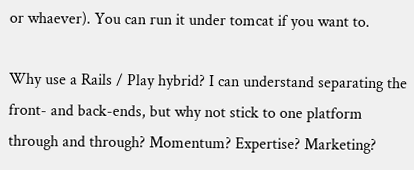or whaever). You can run it under tomcat if you want to.

Why use a Rails / Play hybrid? I can understand separating the front- and back-ends, but why not stick to one platform through and through? Momentum? Expertise? Marketing?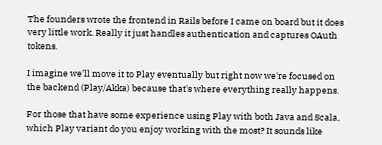The founders wrote the frontend in Rails before I came on board but it does very little work. Really it just handles authentication and captures OAuth tokens.

I imagine we'll move it to Play eventually but right now we're focused on the backend (Play/Akka) because that's where everything really happens.

For those that have some experience using Play with both Java and Scala, which Play variant do you enjoy working with the most? It sounds like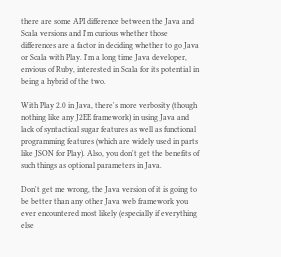there are some API difference between the Java and Scala versions and I'm curious whether those differences are a factor in deciding whether to go Java or Scala with Play. I'm a long time Java developer, envious of Ruby, interested in Scala for its potential in being a hybrid of the two.

With Play 2.0 in Java, there's more verbosity (though nothing like any J2EE framework) in using Java and lack of syntactical sugar features as well as functional programming features (which are widely used in parts like JSON for Play). Also, you don't get the benefits of such things as optional parameters in Java.

Don't get me wrong, the Java version of it is going to be better than any other Java web framework you ever encountered most likely (especially if everything else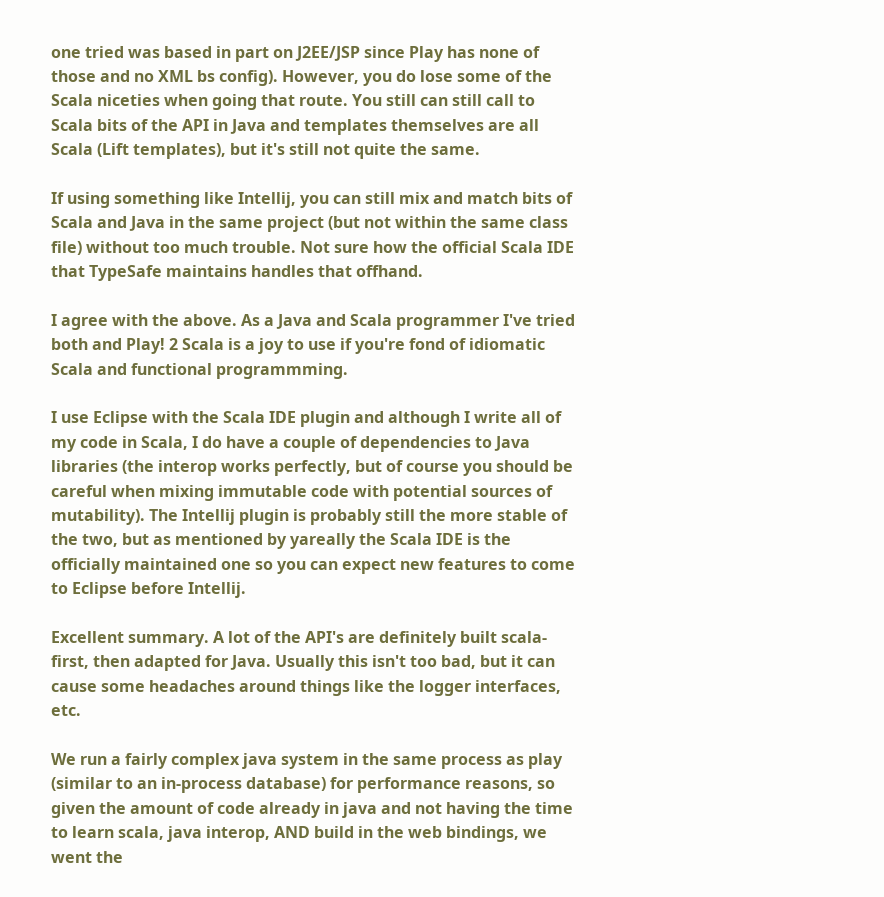one tried was based in part on J2EE/JSP since Play has none of those and no XML bs config). However, you do lose some of the Scala niceties when going that route. You still can still call to Scala bits of the API in Java and templates themselves are all Scala (Lift templates), but it's still not quite the same.

If using something like Intellij, you can still mix and match bits of Scala and Java in the same project (but not within the same class file) without too much trouble. Not sure how the official Scala IDE that TypeSafe maintains handles that offhand.

I agree with the above. As a Java and Scala programmer I've tried both and Play! 2 Scala is a joy to use if you're fond of idiomatic Scala and functional programmming.

I use Eclipse with the Scala IDE plugin and although I write all of my code in Scala, I do have a couple of dependencies to Java libraries (the interop works perfectly, but of course you should be careful when mixing immutable code with potential sources of mutability). The Intellij plugin is probably still the more stable of the two, but as mentioned by yareally the Scala IDE is the officially maintained one so you can expect new features to come to Eclipse before Intellij.

Excellent summary. A lot of the API's are definitely built scala-first, then adapted for Java. Usually this isn't too bad, but it can cause some headaches around things like the logger interfaces, etc.

We run a fairly complex java system in the same process as play (similar to an in-process database) for performance reasons, so given the amount of code already in java and not having the time to learn scala, java interop, AND build in the web bindings, we went the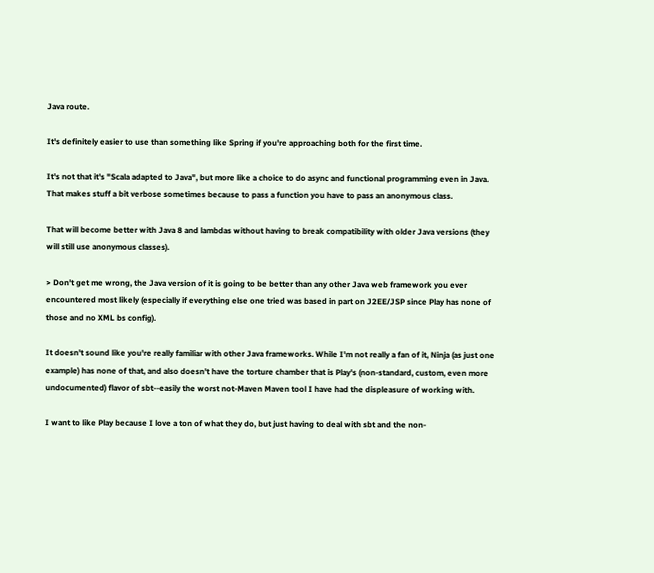Java route.

It's definitely easier to use than something like Spring if you're approaching both for the first time.

It's not that it's "Scala adapted to Java", but more like a choice to do async and functional programming even in Java. That makes stuff a bit verbose sometimes because to pass a function you have to pass an anonymous class.

That will become better with Java 8 and lambdas without having to break compatibility with older Java versions (they will still use anonymous classes).

> Don't get me wrong, the Java version of it is going to be better than any other Java web framework you ever encountered most likely (especially if everything else one tried was based in part on J2EE/JSP since Play has none of those and no XML bs config).

It doesn't sound like you're really familiar with other Java frameworks. While I'm not really a fan of it, Ninja (as just one example) has none of that, and also doesn't have the torture chamber that is Play's (non-standard, custom, even more undocumented) flavor of sbt--easily the worst not-Maven Maven tool I have had the displeasure of working with.

I want to like Play because I love a ton of what they do, but just having to deal with sbt and the non-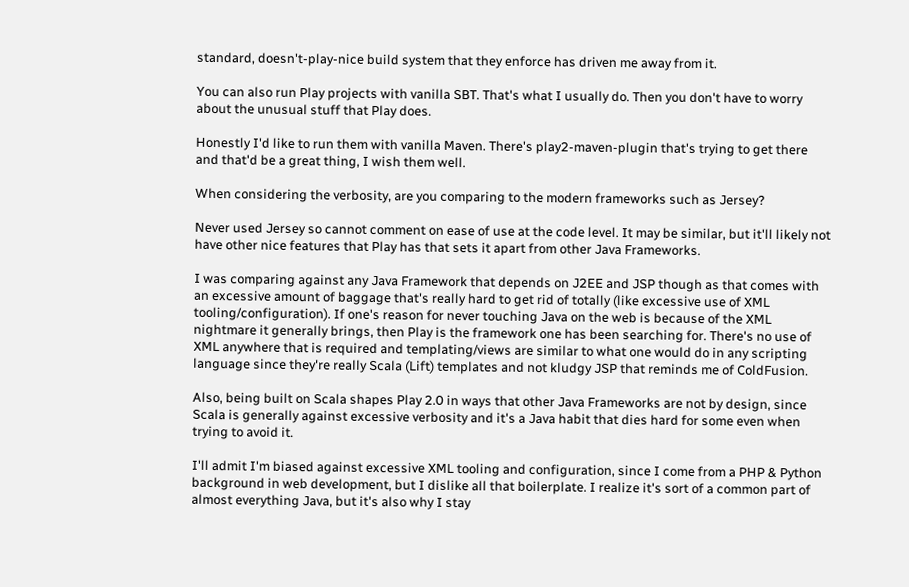standard, doesn't-play-nice build system that they enforce has driven me away from it.

You can also run Play projects with vanilla SBT. That's what I usually do. Then you don't have to worry about the unusual stuff that Play does.

Honestly I'd like to run them with vanilla Maven. There's play2-maven-plugin that's trying to get there and that'd be a great thing, I wish them well.

When considering the verbosity, are you comparing to the modern frameworks such as Jersey?

Never used Jersey so cannot comment on ease of use at the code level. It may be similar, but it'll likely not have other nice features that Play has that sets it apart from other Java Frameworks.

I was comparing against any Java Framework that depends on J2EE and JSP though as that comes with an excessive amount of baggage that's really hard to get rid of totally (like excessive use of XML tooling/configuration). If one's reason for never touching Java on the web is because of the XML nightmare it generally brings, then Play is the framework one has been searching for. There's no use of XML anywhere that is required and templating/views are similar to what one would do in any scripting language since they're really Scala (Lift) templates and not kludgy JSP that reminds me of ColdFusion.

Also, being built on Scala shapes Play 2.0 in ways that other Java Frameworks are not by design, since Scala is generally against excessive verbosity and it's a Java habit that dies hard for some even when trying to avoid it.

I'll admit I'm biased against excessive XML tooling and configuration, since I come from a PHP & Python background in web development, but I dislike all that boilerplate. I realize it's sort of a common part of almost everything Java, but it's also why I stay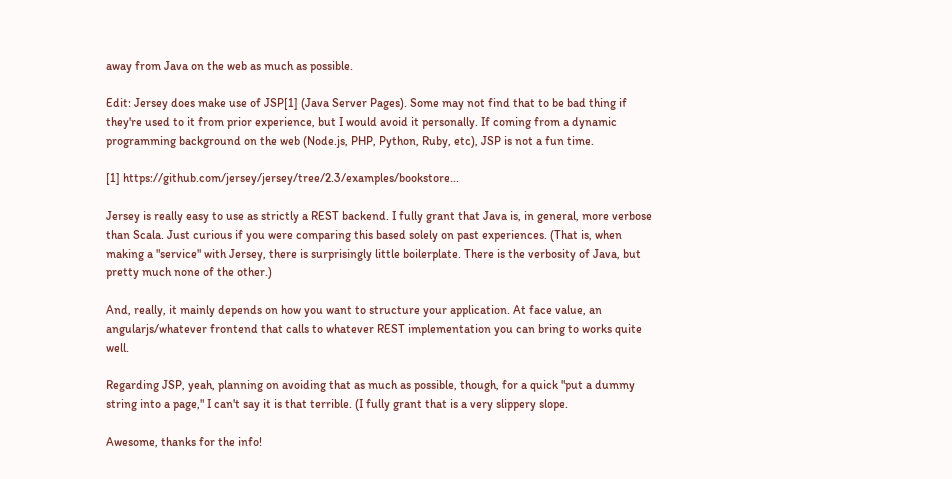away from Java on the web as much as possible.

Edit: Jersey does make use of JSP[1] (Java Server Pages). Some may not find that to be bad thing if they're used to it from prior experience, but I would avoid it personally. If coming from a dynamic programming background on the web (Node.js, PHP, Python, Ruby, etc), JSP is not a fun time.

[1] https://github.com/jersey/jersey/tree/2.3/examples/bookstore...

Jersey is really easy to use as strictly a REST backend. I fully grant that Java is, in general, more verbose than Scala. Just curious if you were comparing this based solely on past experiences. (That is, when making a "service" with Jersey, there is surprisingly little boilerplate. There is the verbosity of Java, but pretty much none of the other.)

And, really, it mainly depends on how you want to structure your application. At face value, an angularjs/whatever frontend that calls to whatever REST implementation you can bring to works quite well.

Regarding JSP, yeah, planning on avoiding that as much as possible, though, for a quick "put a dummy string into a page," I can't say it is that terrible. (I fully grant that is a very slippery slope.

Awesome, thanks for the info!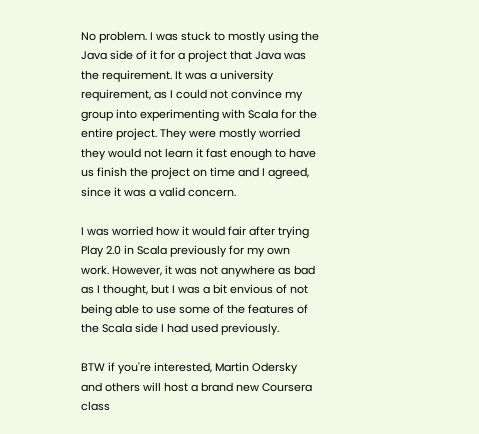No problem. I was stuck to mostly using the Java side of it for a project that Java was the requirement. It was a university requirement, as I could not convince my group into experimenting with Scala for the entire project. They were mostly worried they would not learn it fast enough to have us finish the project on time and I agreed, since it was a valid concern.

I was worried how it would fair after trying Play 2.0 in Scala previously for my own work. However, it was not anywhere as bad as I thought, but I was a bit envious of not being able to use some of the features of the Scala side I had used previously.

BTW if you're interested, Martin Odersky and others will host a brand new Coursera class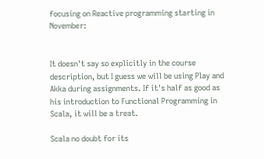focusing on Reactive programming starting in November:


It doesn't say so explicitly in the course description, but I guess we will be using Play and Akka during assignments. If it's half as good as his introduction to Functional Programming in Scala, it will be a treat.

Scala no doubt for its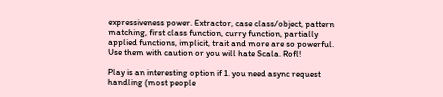expressiveness power. Extractor, case class/object, pattern matching, first class function, curry function, partially applied functions, implicit, trait and more are so powerful. Use them with caution or you will hate Scala. Rofl!

Play is an interesting option if 1. you need async request handling (most people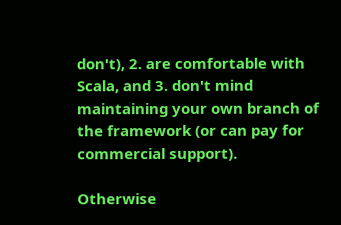don't), 2. are comfortable with Scala, and 3. don't mind maintaining your own branch of the framework (or can pay for commercial support).

Otherwise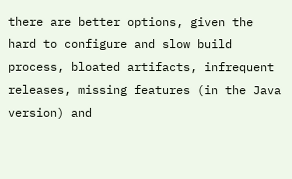there are better options, given the hard to configure and slow build process, bloated artifacts, infrequent releases, missing features (in the Java version) and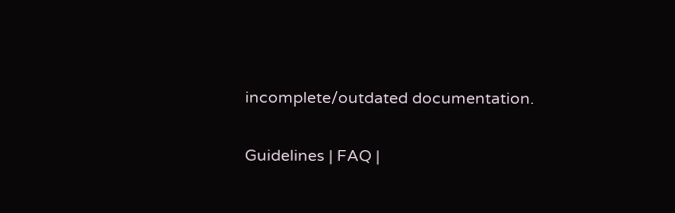incomplete/outdated documentation.

Guidelines | FAQ |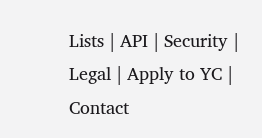Lists | API | Security | Legal | Apply to YC | Contact